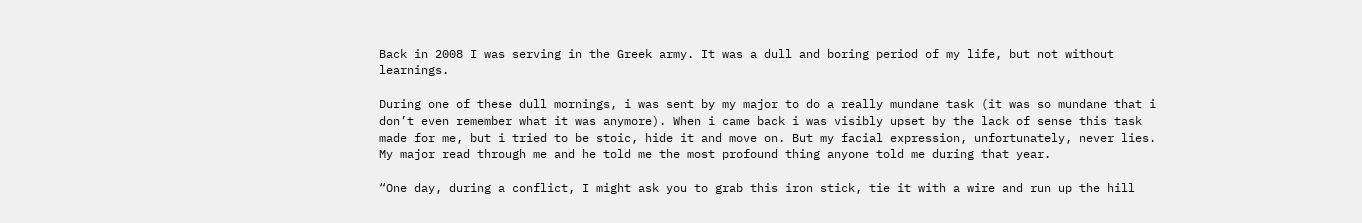Back in 2008 I was serving in the Greek army. It was a dull and boring period of my life, but not without learnings.

During one of these dull mornings, i was sent by my major to do a really mundane task (it was so mundane that i don’t even remember what it was anymore). When i came back i was visibly upset by the lack of sense this task made for me, but i tried to be stoic, hide it and move on. But my facial expression, unfortunately, never lies. My major read through me and he told me the most profound thing anyone told me during that year.

“One day, during a conflict, I might ask you to grab this iron stick, tie it with a wire and run up the hill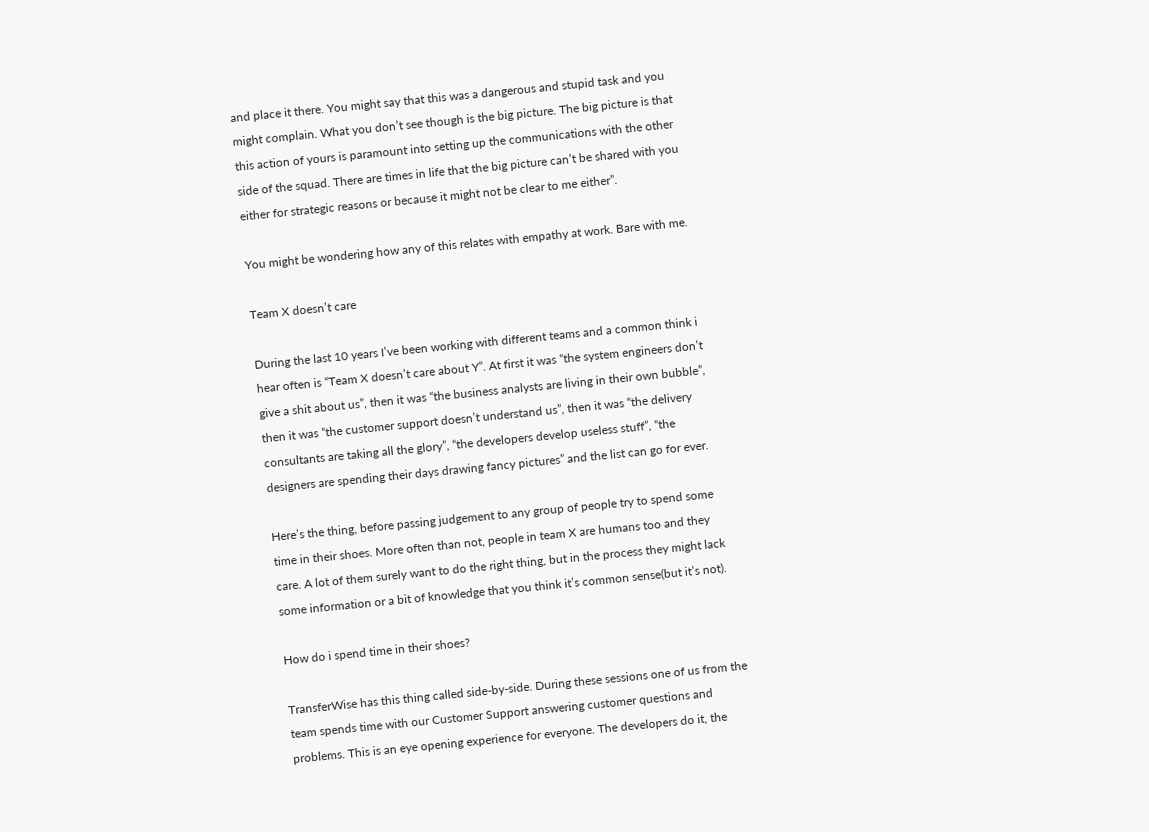and place it there. You might say that this was a dangerous and stupid task and you might complain. What you don’t see though is the big picture. The big picture is that this action of yours is paramount into setting up the communications with the other side of the squad. There are times in life that the big picture can’t be shared with you either for strategic reasons or because it might not be clear to me either”.

You might be wondering how any of this relates with empathy at work. Bare with me.

Team X doesn’t care

During the last 10 years I’ve been working with different teams and a common think i hear often is “Team X doesn’t care about Y”. At first it was “the system engineers don’t give a shit about us”, then it was “the business analysts are living in their own bubble”, then it was “the customer support doesn’t understand us”, then it was “the delivery consultants are taking all the glory”, “the developers develop useless stuff”, “the designers are spending their days drawing fancy pictures” and the list can go for ever.

Here’s the thing, before passing judgement to any group of people try to spend some time in their shoes. More often than not, people in team X are humans too and they care. A lot of them surely want to do the right thing, but in the process they might lack some information or a bit of knowledge that you think it’s common sense(but it’s not).

How do i spend time in their shoes?

TransferWise has this thing called side-by-side. During these sessions one of us from the team spends time with our Customer Support answering customer questions and problems. This is an eye opening experience for everyone. The developers do it, the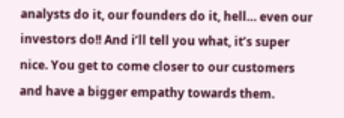analysts do it, our founders do it, hell… even our investors do!! And i’ll tell you what, it’s super nice. You get to come closer to our customers and have a bigger empathy towards them.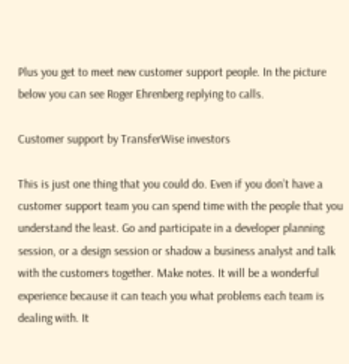Plus you get to meet new customer support people. In the picture below you can see Roger Ehrenberg replying to calls.

Customer support by TransferWise investors

This is just one thing that you could do. Even if you don’t have a customer support team you can spend time with the people that you understand the least. Go and participate in a developer planning session, or a design session or shadow a business analyst and talk with the customers together. Make notes. It will be a wonderful experience because it can teach you what problems each team is dealing with. It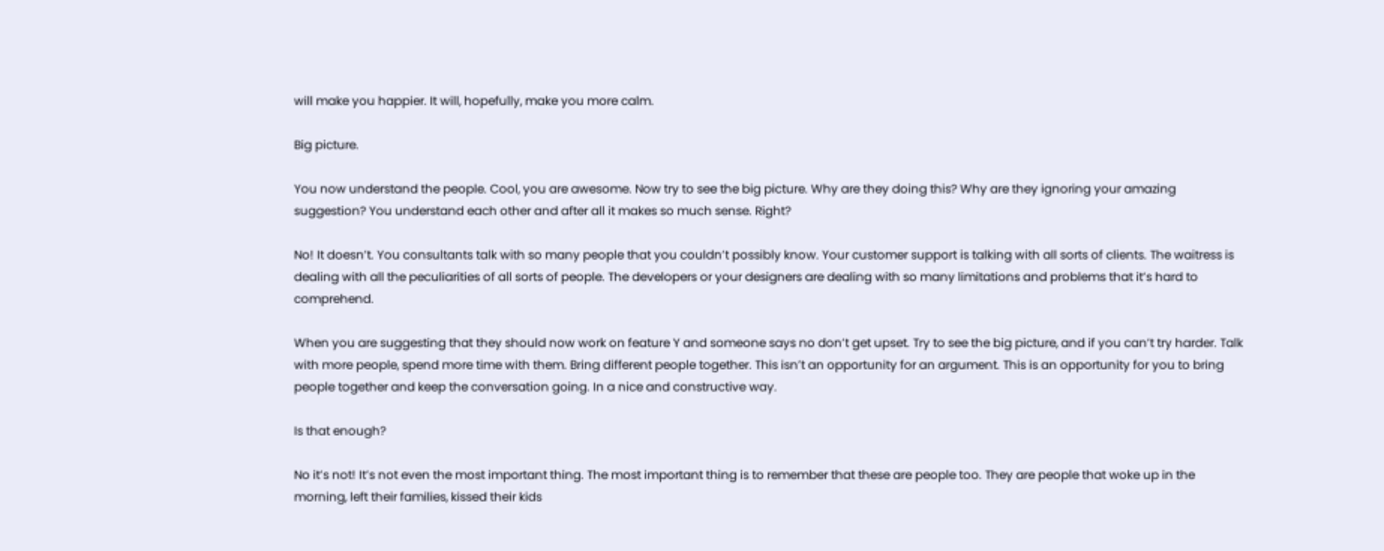will make you happier. It will, hopefully, make you more calm.

Big picture.

You now understand the people. Cool, you are awesome. Now try to see the big picture. Why are they doing this? Why are they ignoring your amazing suggestion? You understand each other and after all it makes so much sense. Right?

No! It doesn’t. You consultants talk with so many people that you couldn’t possibly know. Your customer support is talking with all sorts of clients. The waitress is dealing with all the peculiarities of all sorts of people. The developers or your designers are dealing with so many limitations and problems that it’s hard to comprehend.

When you are suggesting that they should now work on feature Y and someone says no don’t get upset. Try to see the big picture, and if you can’t try harder. Talk with more people, spend more time with them. Bring different people together. This isn’t an opportunity for an argument. This is an opportunity for you to bring people together and keep the conversation going. In a nice and constructive way.

Is that enough?

No it’s not! It’s not even the most important thing. The most important thing is to remember that these are people too. They are people that woke up in the morning, left their families, kissed their kids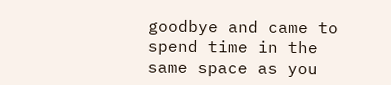goodbye and came to spend time in the same space as you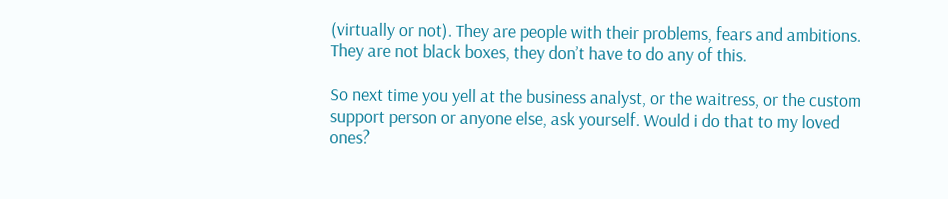(virtually or not). They are people with their problems, fears and ambitions. They are not black boxes, they don’t have to do any of this.

So next time you yell at the business analyst, or the waitress, or the custom support person or anyone else, ask yourself. Would i do that to my loved ones?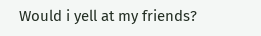Would i yell at my friends?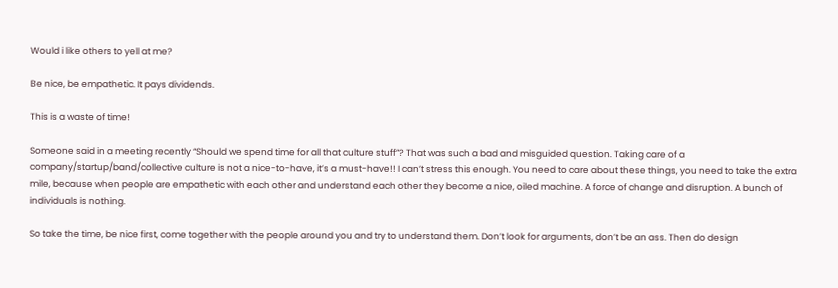Would i like others to yell at me?

Be nice, be empathetic. It pays dividends.

This is a waste of time!

Someone said in a meeting recently “Should we spend time for all that culture stuff”? That was such a bad and misguided question. Taking care of a company/startup/band/collective culture is not a nice-to-have, it’s a must-have!! I can’t stress this enough. You need to care about these things, you need to take the extra mile, because when people are empathetic with each other and understand each other they become a nice, oiled machine. A force of change and disruption. A bunch of individuals is nothing.

So take the time, be nice first, come together with the people around you and try to understand them. Don’t look for arguments, don’t be an ass. Then do design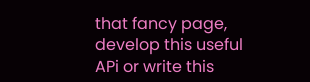that fancy page, develop this useful APi or write this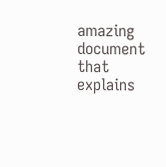amazing document that explains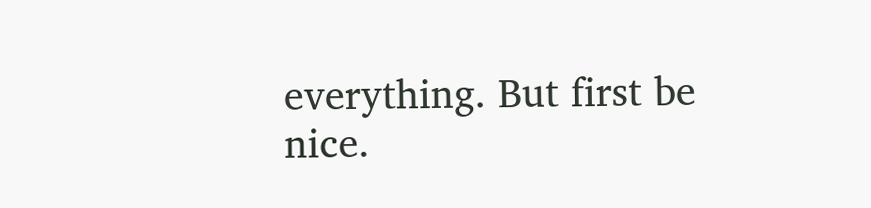everything. But first be nice.